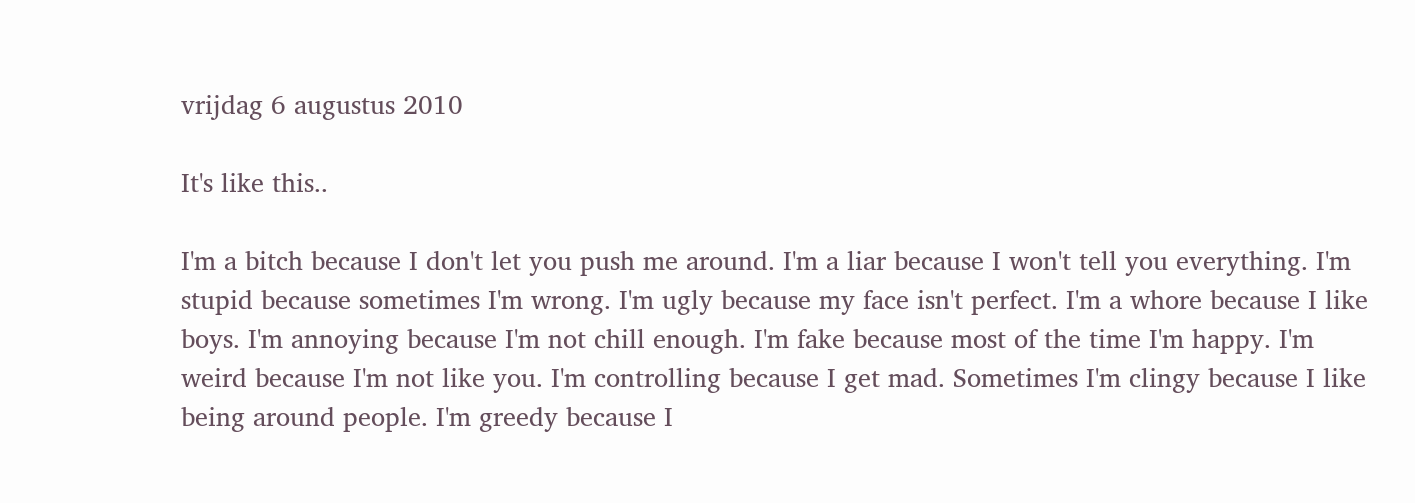vrijdag 6 augustus 2010

It's like this..

I'm a bitch because I don't let you push me around. I'm a liar because I won't tell you everything. I'm stupid because sometimes I'm wrong. I'm ugly because my face isn't perfect. I'm a whore because I like boys. I'm annoying because I'm not chill enough. I'm fake because most of the time I'm happy. I'm weird because I'm not like you. I'm controlling because I get mad. Sometimes I'm clingy because I like being around people. I'm greedy because I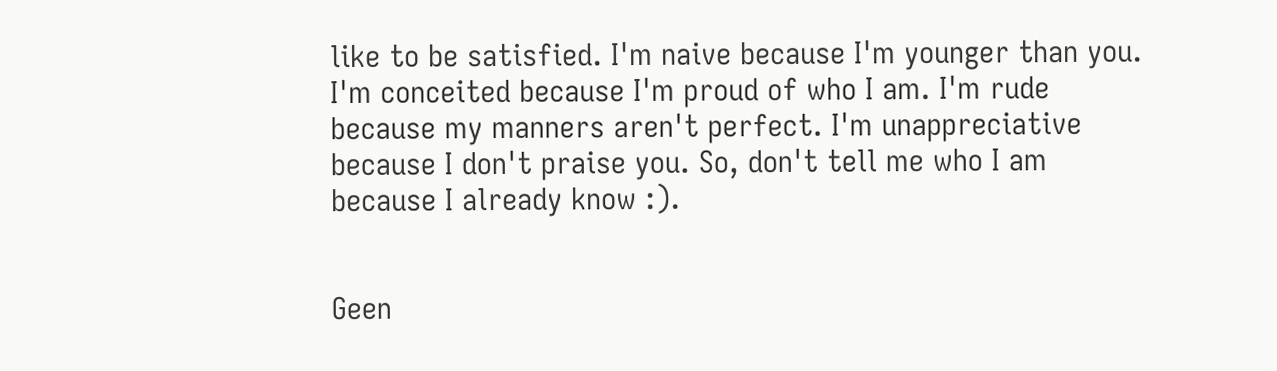like to be satisfied. I'm naive because I'm younger than you. I'm conceited because I'm proud of who I am. I'm rude because my manners aren't perfect. I'm unappreciative because I don't praise you. So, don't tell me who I am because I already know :).


Geen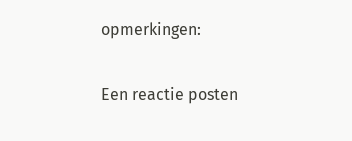opmerkingen:

Een reactie posten